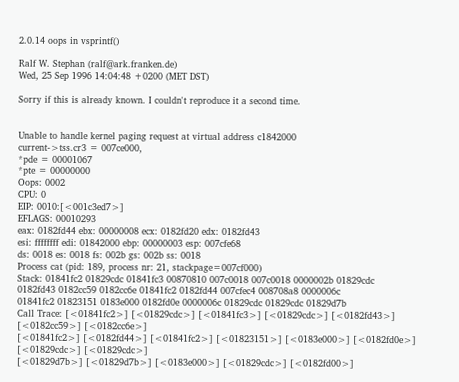2.0.14 oops in vsprintf()

Ralf W. Stephan (ralf@ark.franken.de)
Wed, 25 Sep 1996 14:04:48 +0200 (MET DST)

Sorry if this is already known. I couldn't reproduce it a second time.


Unable to handle kernel paging request at virtual address c1842000
current->tss.cr3 = 007ce000,
*pde = 00001067
*pte = 00000000
Oops: 0002
CPU: 0
EIP: 0010:[<001c3ed7>]
EFLAGS: 00010293
eax: 0182fd44 ebx: 00000008 ecx: 0182fd20 edx: 0182fd43
esi: ffffffff edi: 01842000 ebp: 00000003 esp: 007cfe68
ds: 0018 es: 0018 fs: 002b gs: 002b ss: 0018
Process cat (pid: 189, process nr: 21, stackpage=007cf000)
Stack: 01841fc2 01829cdc 01841fc3 00870810 007c0018 007c0018 0000002b 01829cdc
0182fd43 0182cc59 0182cc6e 01841fc2 0182fd44 007cfec4 008708a8 0000006c
01841fc2 01823151 0183e000 0182fd0e 0000006c 01829cdc 01829cdc 01829d7b
Call Trace: [<01841fc2>] [<01829cdc>] [<01841fc3>] [<01829cdc>] [<0182fd43>] [<0182cc59>] [<0182cc6e>]
[<01841fc2>] [<0182fd44>] [<01841fc2>] [<01823151>] [<0183e000>] [<0182fd0e>] [<01829cdc>] [<01829cdc>]
[<01829d7b>] [<01829d7b>] [<0183e000>] [<01829cdc>] [<0182fd00>]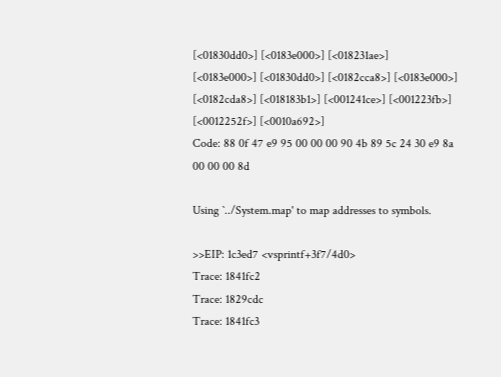[<01830dd0>] [<0183e000>] [<018231ae>]
[<0183e000>] [<01830dd0>] [<0182cca8>] [<0183e000>] [<0182cda8>] [<018183b1>] [<001241ce>] [<001223fb>]
[<0012252f>] [<0010a692>]
Code: 88 0f 47 e9 95 00 00 00 90 4b 89 5c 24 30 e9 8a 00 00 00 8d

Using `../System.map' to map addresses to symbols.

>>EIP: 1c3ed7 <vsprintf+3f7/4d0>
Trace: 1841fc2
Trace: 1829cdc
Trace: 1841fc3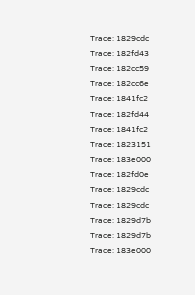Trace: 1829cdc
Trace: 182fd43
Trace: 182cc59
Trace: 182cc6e
Trace: 1841fc2
Trace: 182fd44
Trace: 1841fc2
Trace: 1823151
Trace: 183e000
Trace: 182fd0e
Trace: 1829cdc
Trace: 1829cdc
Trace: 1829d7b
Trace: 1829d7b
Trace: 183e000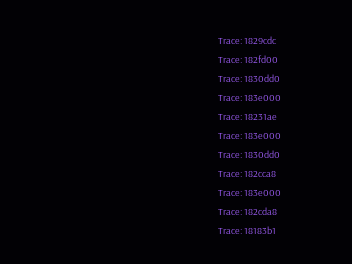Trace: 1829cdc
Trace: 182fd00
Trace: 1830dd0
Trace: 183e000
Trace: 18231ae
Trace: 183e000
Trace: 1830dd0
Trace: 182cca8
Trace: 183e000
Trace: 182cda8
Trace: 18183b1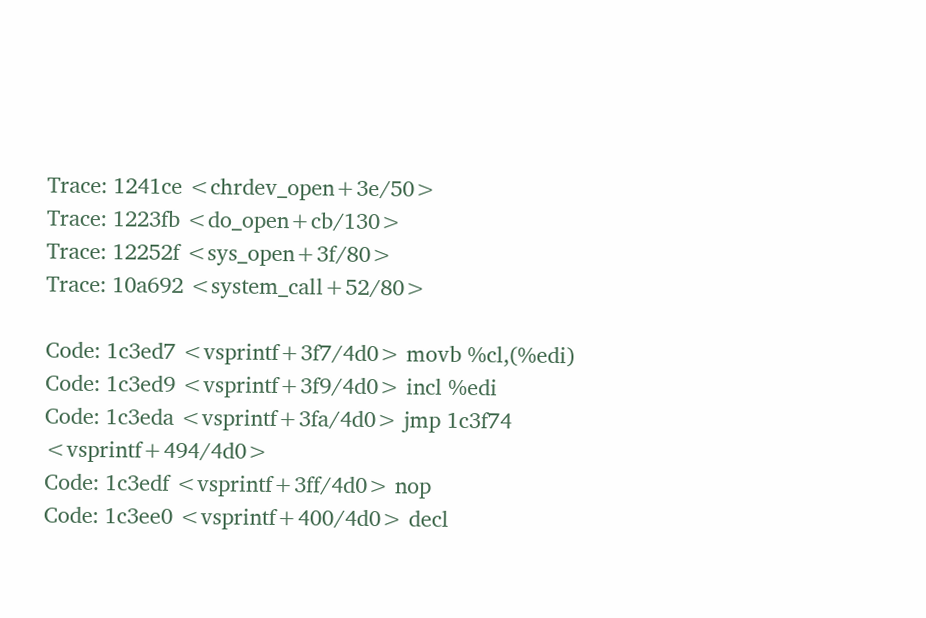Trace: 1241ce <chrdev_open+3e/50>
Trace: 1223fb <do_open+cb/130>
Trace: 12252f <sys_open+3f/80>
Trace: 10a692 <system_call+52/80>

Code: 1c3ed7 <vsprintf+3f7/4d0> movb %cl,(%edi)
Code: 1c3ed9 <vsprintf+3f9/4d0> incl %edi
Code: 1c3eda <vsprintf+3fa/4d0> jmp 1c3f74 <vsprintf+494/4d0>
Code: 1c3edf <vsprintf+3ff/4d0> nop
Code: 1c3ee0 <vsprintf+400/4d0> decl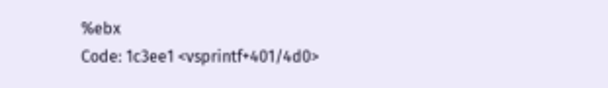%ebx
Code: 1c3ee1 <vsprintf+401/4d0>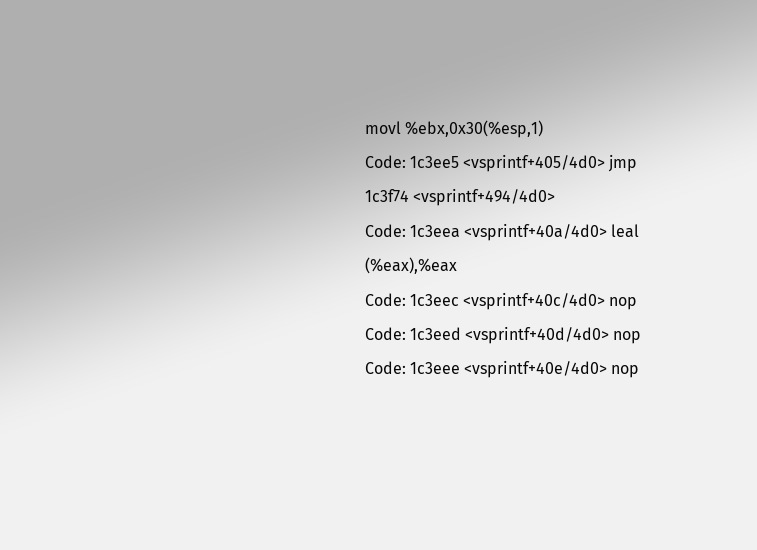movl %ebx,0x30(%esp,1)
Code: 1c3ee5 <vsprintf+405/4d0> jmp 1c3f74 <vsprintf+494/4d0>
Code: 1c3eea <vsprintf+40a/4d0> leal (%eax),%eax
Code: 1c3eec <vsprintf+40c/4d0> nop
Code: 1c3eed <vsprintf+40d/4d0> nop
Code: 1c3eee <vsprintf+40e/4d0> nop